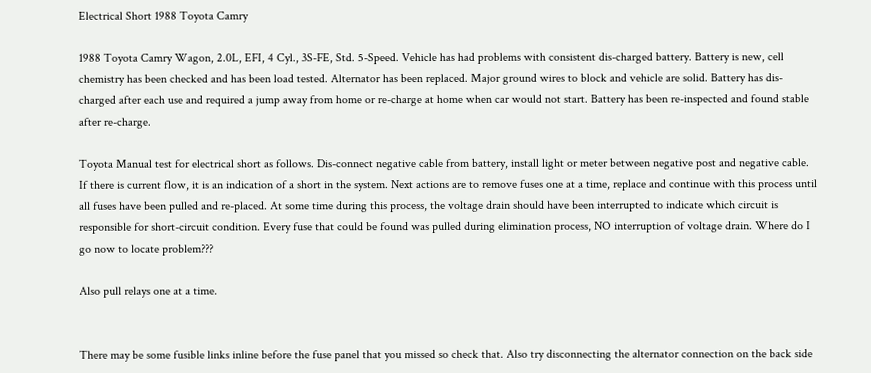Electrical Short 1988 Toyota Camry

1988 Toyota Camry Wagon, 2.0L, EFI, 4 Cyl., 3S-FE, Std. 5-Speed. Vehicle has had problems with consistent dis-charged battery. Battery is new, cell chemistry has been checked and has been load tested. Alternator has been replaced. Major ground wires to block and vehicle are solid. Battery has dis-charged after each use and required a jump away from home or re-charge at home when car would not start. Battery has been re-inspected and found stable after re-charge.

Toyota Manual test for electrical short as follows. Dis-connect negative cable from battery, install light or meter between negative post and negative cable. If there is current flow, it is an indication of a short in the system. Next actions are to remove fuses one at a time, replace and continue with this process until all fuses have been pulled and re-placed. At some time during this process, the voltage drain should have been interrupted to indicate which circuit is responsible for short-circuit condition. Every fuse that could be found was pulled during elimination process, NO interruption of voltage drain. Where do I go now to locate problem???

Also pull relays one at a time.


There may be some fusible links inline before the fuse panel that you missed so check that. Also try disconnecting the alternator connection on the back side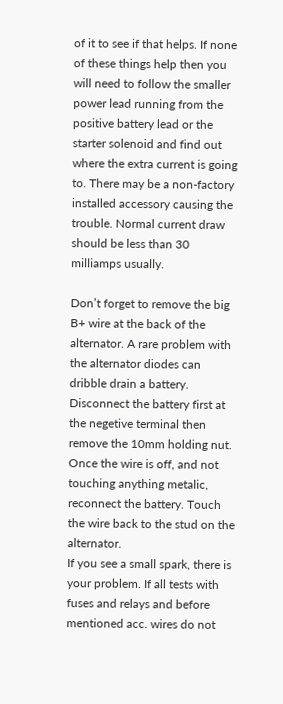of it to see if that helps. If none of these things help then you will need to follow the smaller power lead running from the positive battery lead or the starter solenoid and find out where the extra current is going to. There may be a non-factory installed accessory causing the trouble. Normal current draw should be less than 30 milliamps usually.

Don’t forget to remove the big B+ wire at the back of the alternator. A rare problem with the alternator diodes can dribble drain a battery. Disconnect the battery first at the negetive terminal then remove the 10mm holding nut. Once the wire is off, and not touching anything metalic, reconnect the battery. Touch the wire back to the stud on the alternator.
If you see a small spark, there is your problem. If all tests with fuses and relays and before mentioned acc. wires do not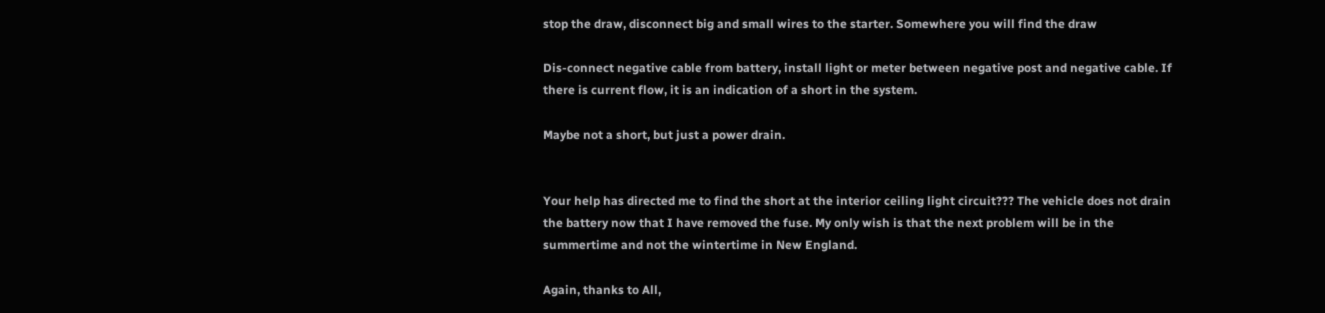stop the draw, disconnect big and small wires to the starter. Somewhere you will find the draw

Dis-connect negative cable from battery, install light or meter between negative post and negative cable. If there is current flow, it is an indication of a short in the system.

Maybe not a short, but just a power drain.


Your help has directed me to find the short at the interior ceiling light circuit??? The vehicle does not drain the battery now that I have removed the fuse. My only wish is that the next problem will be in the summertime and not the wintertime in New England.

Again, thanks to All,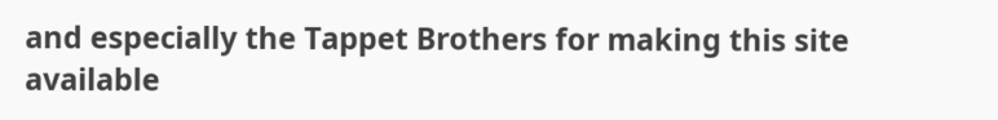and especially the Tappet Brothers for making this site available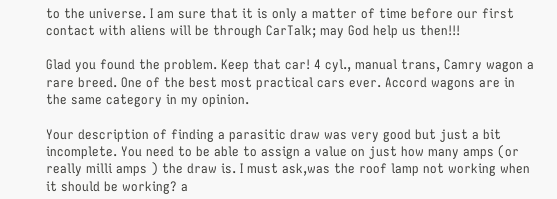to the universe. I am sure that it is only a matter of time before our first contact with aliens will be through CarTalk; may God help us then!!!

Glad you found the problem. Keep that car! 4 cyl., manual trans, Camry wagon a rare breed. One of the best most practical cars ever. Accord wagons are in the same category in my opinion.

Your description of finding a parasitic draw was very good but just a bit incomplete. You need to be able to assign a value on just how many amps (or really milli amps ) the draw is. I must ask,was the roof lamp not working when it should be working? a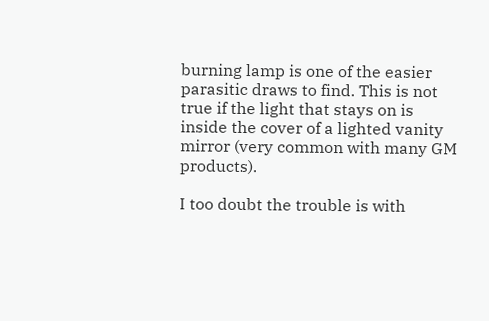burning lamp is one of the easier parasitic draws to find. This is not true if the light that stays on is inside the cover of a lighted vanity mirror (very common with many GM products).

I too doubt the trouble is with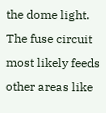the dome light. The fuse circuit most likely feeds other areas like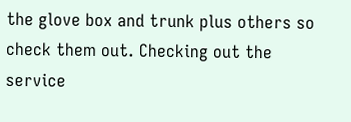the glove box and trunk plus others so check them out. Checking out the service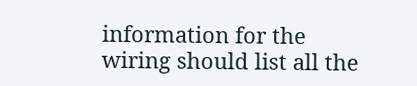information for the wiring should list all the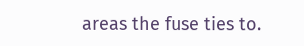areas the fuse ties to.